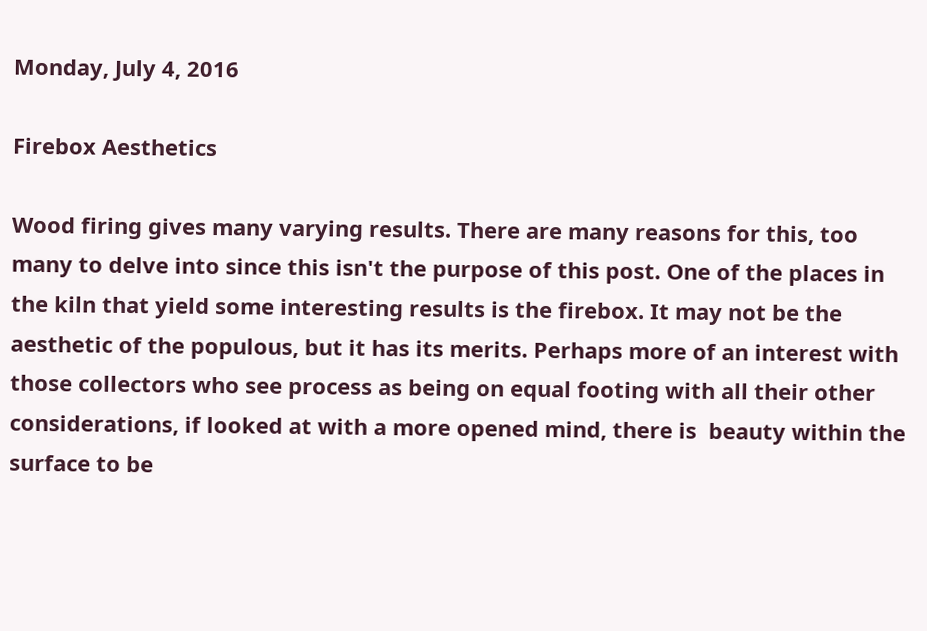Monday, July 4, 2016

Firebox Aesthetics

Wood firing gives many varying results. There are many reasons for this, too many to delve into since this isn't the purpose of this post. One of the places in the kiln that yield some interesting results is the firebox. It may not be the aesthetic of the populous, but it has its merits. Perhaps more of an interest with those collectors who see process as being on equal footing with all their other considerations, if looked at with a more opened mind, there is  beauty within the surface to be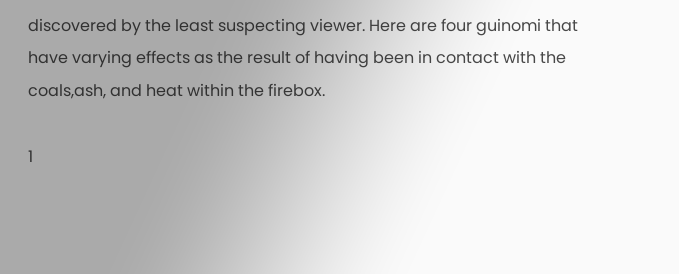discovered by the least suspecting viewer. Here are four guinomi that have varying effects as the result of having been in contact with the coals,ash, and heat within the firebox.

1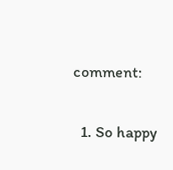comment:

  1. So happy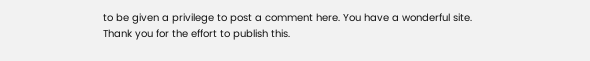to be given a privilege to post a comment here. You have a wonderful site. Thank you for the effort to publish this.